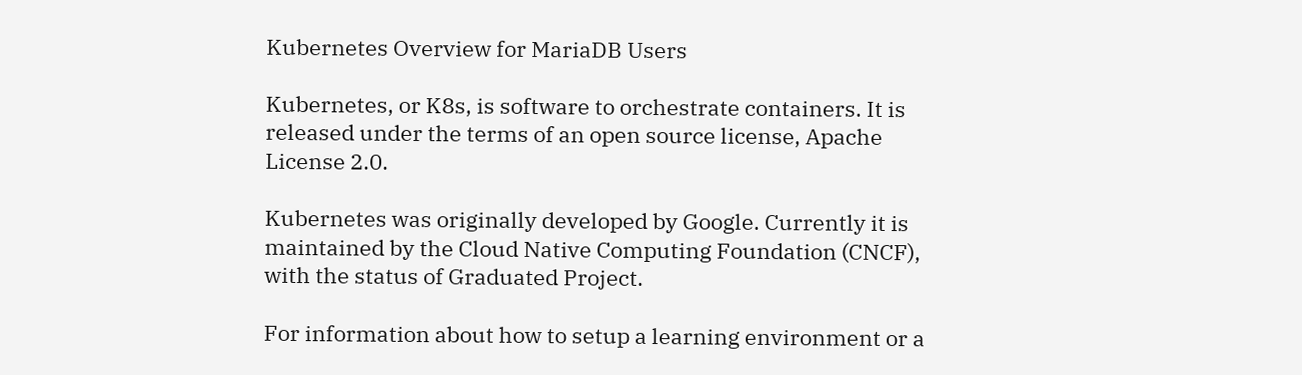Kubernetes Overview for MariaDB Users

Kubernetes, or K8s, is software to orchestrate containers. It is released under the terms of an open source license, Apache License 2.0.

Kubernetes was originally developed by Google. Currently it is maintained by the Cloud Native Computing Foundation (CNCF), with the status of Graduated Project.

For information about how to setup a learning environment or a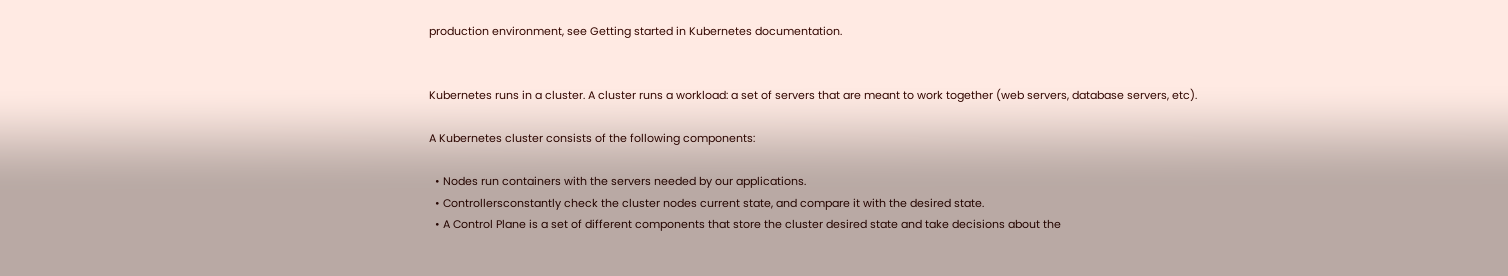production environment, see Getting started in Kubernetes documentation.


Kubernetes runs in a cluster. A cluster runs a workload: a set of servers that are meant to work together (web servers, database servers, etc).

A Kubernetes cluster consists of the following components:

  • Nodes run containers with the servers needed by our applications.
  • Controllersconstantly check the cluster nodes current state, and compare it with the desired state.
  • A Control Plane is a set of different components that store the cluster desired state and take decisions about the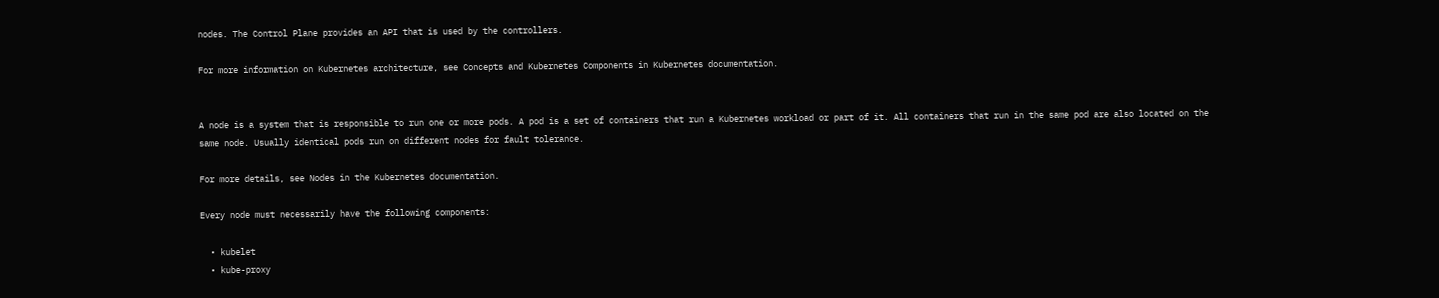nodes. The Control Plane provides an API that is used by the controllers.

For more information on Kubernetes architecture, see Concepts and Kubernetes Components in Kubernetes documentation.


A node is a system that is responsible to run one or more pods. A pod is a set of containers that run a Kubernetes workload or part of it. All containers that run in the same pod are also located on the same node. Usually identical pods run on different nodes for fault tolerance.

For more details, see Nodes in the Kubernetes documentation.

Every node must necessarily have the following components:

  • kubelet
  • kube-proxy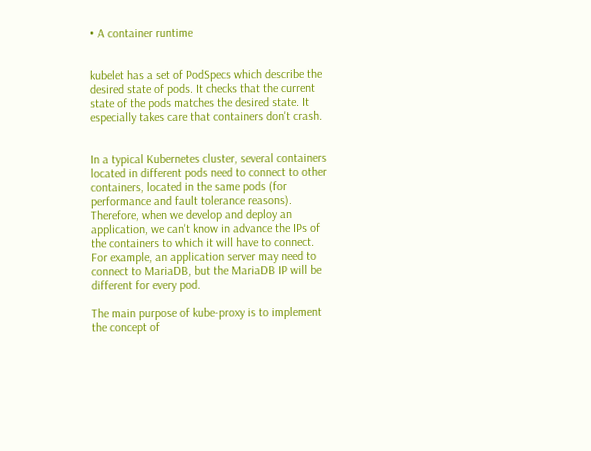• A container runtime


kubelet has a set of PodSpecs which describe the desired state of pods. It checks that the current state of the pods matches the desired state. It especially takes care that containers don't crash.


In a typical Kubernetes cluster, several containers located in different pods need to connect to other containers, located in the same pods (for performance and fault tolerance reasons). Therefore, when we develop and deploy an application, we can't know in advance the IPs of the containers to which it will have to connect. For example, an application server may need to connect to MariaDB, but the MariaDB IP will be different for every pod.

The main purpose of kube-proxy is to implement the concept of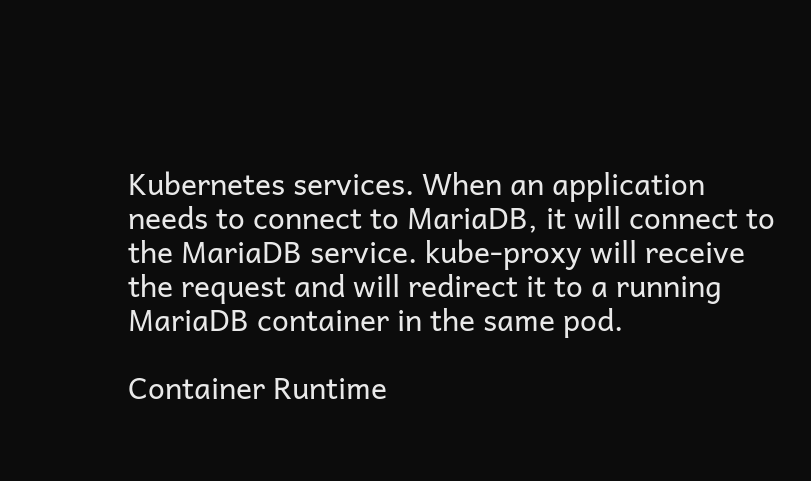Kubernetes services. When an application needs to connect to MariaDB, it will connect to the MariaDB service. kube-proxy will receive the request and will redirect it to a running MariaDB container in the same pod.

Container Runtime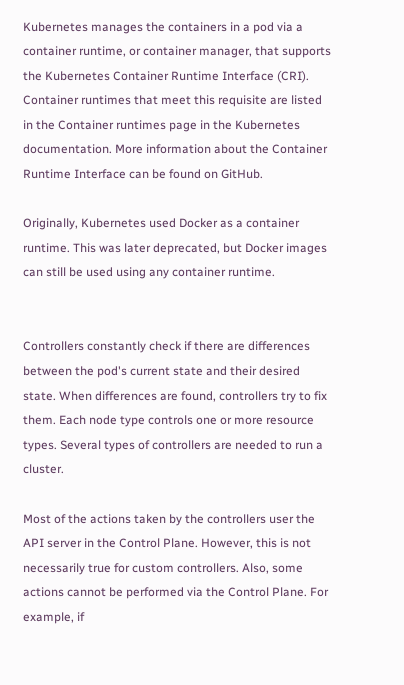Kubernetes manages the containers in a pod via a container runtime, or container manager, that supports the Kubernetes Container Runtime Interface (CRI). Container runtimes that meet this requisite are listed in the Container runtimes page in the Kubernetes documentation. More information about the Container Runtime Interface can be found on GitHub.

Originally, Kubernetes used Docker as a container runtime. This was later deprecated, but Docker images can still be used using any container runtime.


Controllers constantly check if there are differences between the pod's current state and their desired state. When differences are found, controllers try to fix them. Each node type controls one or more resource types. Several types of controllers are needed to run a cluster.

Most of the actions taken by the controllers user the API server in the Control Plane. However, this is not necessarily true for custom controllers. Also, some actions cannot be performed via the Control Plane. For example, if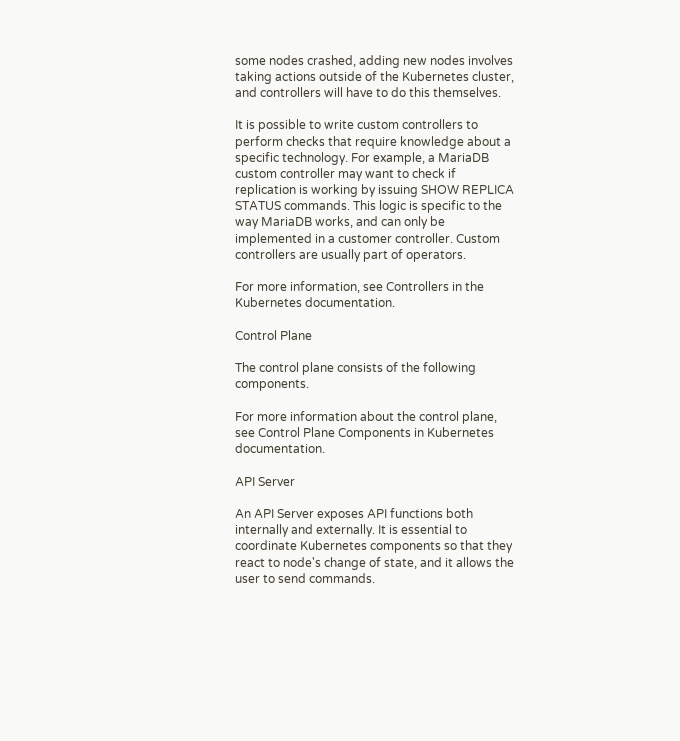some nodes crashed, adding new nodes involves taking actions outside of the Kubernetes cluster, and controllers will have to do this themselves.

It is possible to write custom controllers to perform checks that require knowledge about a specific technology. For example, a MariaDB custom controller may want to check if replication is working by issuing SHOW REPLICA STATUS commands. This logic is specific to the way MariaDB works, and can only be implemented in a customer controller. Custom controllers are usually part of operators.

For more information, see Controllers in the Kubernetes documentation.

Control Plane

The control plane consists of the following components.

For more information about the control plane, see Control Plane Components in Kubernetes documentation.

API Server

An API Server exposes API functions both internally and externally. It is essential to coordinate Kubernetes components so that they react to node's change of state, and it allows the user to send commands.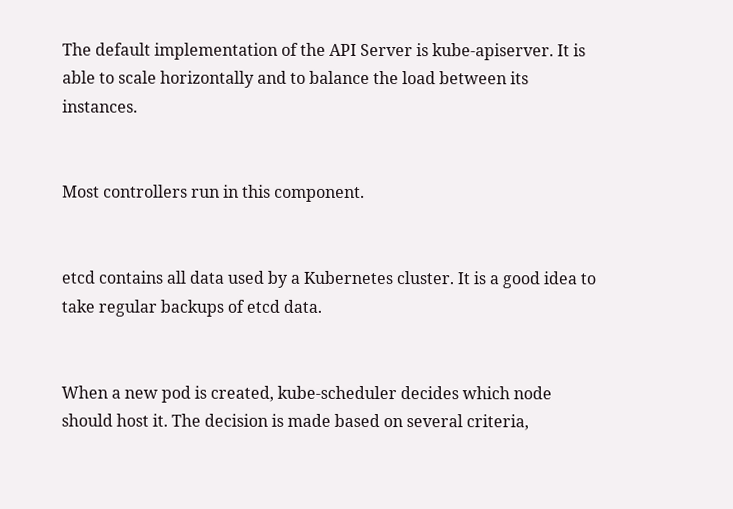The default implementation of the API Server is kube-apiserver. It is able to scale horizontally and to balance the load between its instances.


Most controllers run in this component.


etcd contains all data used by a Kubernetes cluster. It is a good idea to take regular backups of etcd data.


When a new pod is created, kube-scheduler decides which node should host it. The decision is made based on several criteria,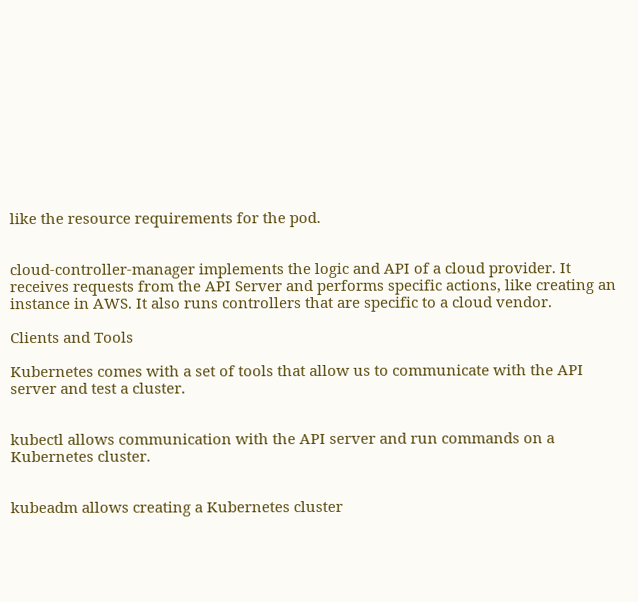like the resource requirements for the pod.


cloud-controller-manager implements the logic and API of a cloud provider. It receives requests from the API Server and performs specific actions, like creating an instance in AWS. It also runs controllers that are specific to a cloud vendor.

Clients and Tools

Kubernetes comes with a set of tools that allow us to communicate with the API server and test a cluster.


kubectl allows communication with the API server and run commands on a Kubernetes cluster.


kubeadm allows creating a Kubernetes cluster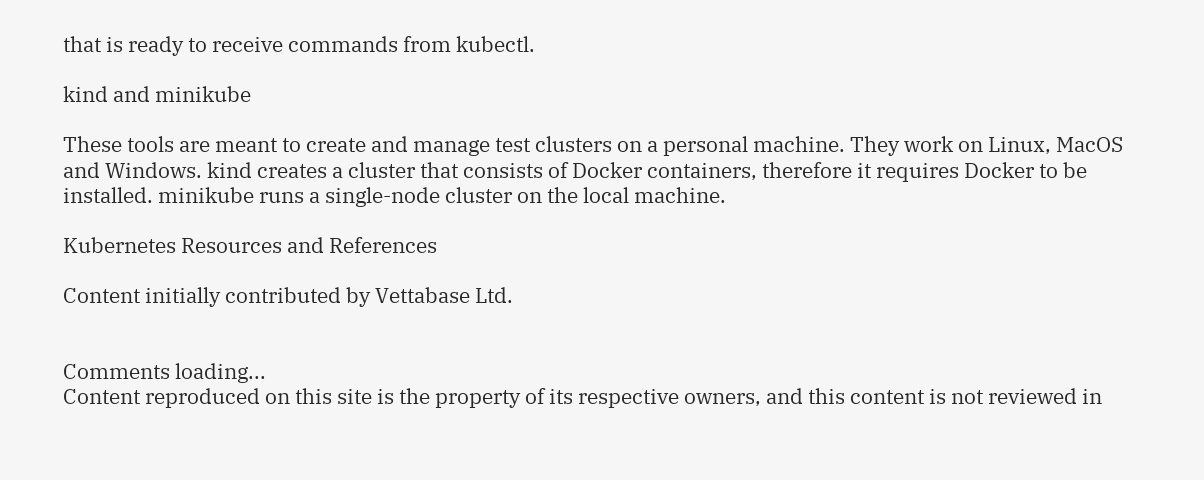that is ready to receive commands from kubectl.

kind and minikube

These tools are meant to create and manage test clusters on a personal machine. They work on Linux, MacOS and Windows. kind creates a cluster that consists of Docker containers, therefore it requires Docker to be installed. minikube runs a single-node cluster on the local machine.

Kubernetes Resources and References

Content initially contributed by Vettabase Ltd.


Comments loading...
Content reproduced on this site is the property of its respective owners, and this content is not reviewed in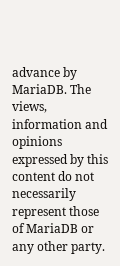advance by MariaDB. The views, information and opinions expressed by this content do not necessarily represent those of MariaDB or any other party.